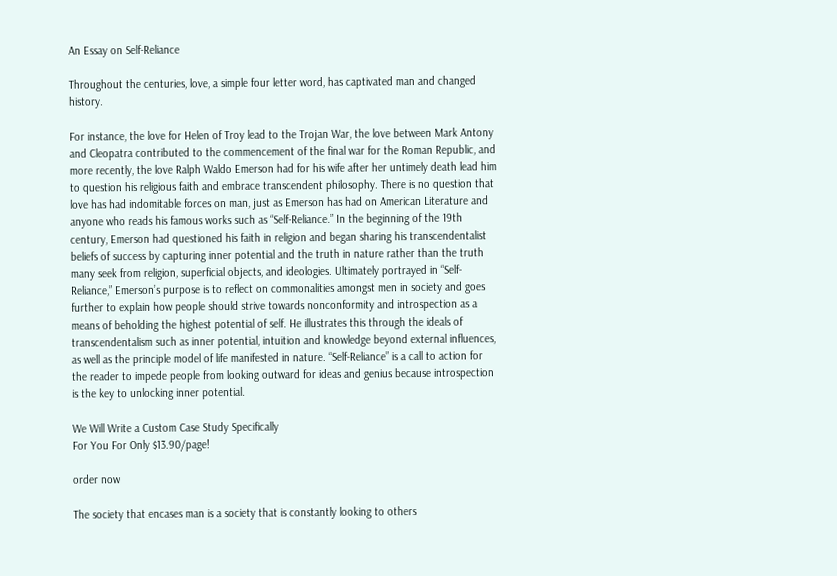An Essay on Self-Reliance

Throughout the centuries, love, a simple four letter word, has captivated man and changed history.

For instance, the love for Helen of Troy lead to the Trojan War, the love between Mark Antony and Cleopatra contributed to the commencement of the final war for the Roman Republic, and more recently, the love Ralph Waldo Emerson had for his wife after her untimely death lead him to question his religious faith and embrace transcendent philosophy. There is no question that love has had indomitable forces on man, just as Emerson has had on American Literature and anyone who reads his famous works such as “Self-Reliance.” In the beginning of the 19th century, Emerson had questioned his faith in religion and began sharing his transcendentalist beliefs of success by capturing inner potential and the truth in nature rather than the truth many seek from religion, superficial objects, and ideologies. Ultimately portrayed in “Self-Reliance,” Emerson’s purpose is to reflect on commonalities amongst men in society and goes further to explain how people should strive towards nonconformity and introspection as a means of beholding the highest potential of self. He illustrates this through the ideals of transcendentalism such as inner potential, intuition and knowledge beyond external influences, as well as the principle model of life manifested in nature. “Self-Reliance” is a call to action for the reader to impede people from looking outward for ideas and genius because introspection is the key to unlocking inner potential.

We Will Write a Custom Case Study Specifically
For You For Only $13.90/page!

order now

The society that encases man is a society that is constantly looking to others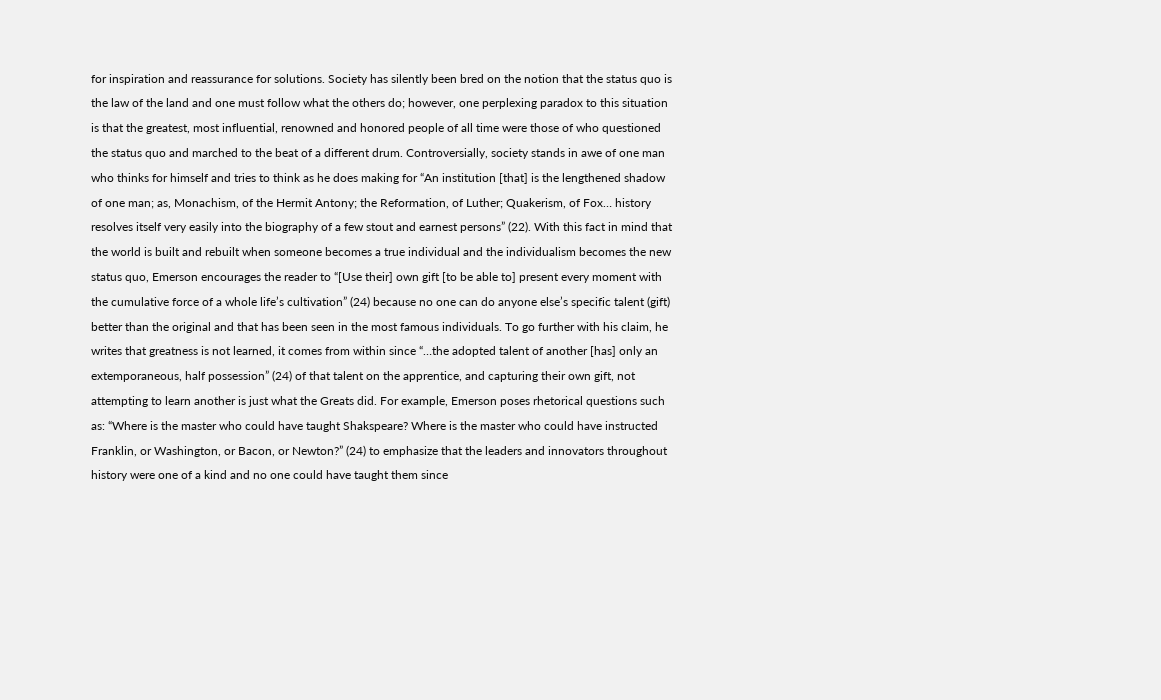for inspiration and reassurance for solutions. Society has silently been bred on the notion that the status quo is the law of the land and one must follow what the others do; however, one perplexing paradox to this situation is that the greatest, most influential, renowned and honored people of all time were those of who questioned the status quo and marched to the beat of a different drum. Controversially, society stands in awe of one man who thinks for himself and tries to think as he does making for “An institution [that] is the lengthened shadow of one man; as, Monachism, of the Hermit Antony; the Reformation, of Luther; Quakerism, of Fox… history resolves itself very easily into the biography of a few stout and earnest persons” (22). With this fact in mind that the world is built and rebuilt when someone becomes a true individual and the individualism becomes the new status quo, Emerson encourages the reader to “[Use their] own gift [to be able to] present every moment with the cumulative force of a whole life’s cultivation” (24) because no one can do anyone else’s specific talent (gift) better than the original and that has been seen in the most famous individuals. To go further with his claim, he writes that greatness is not learned, it comes from within since “…the adopted talent of another [has] only an extemporaneous, half possession” (24) of that talent on the apprentice, and capturing their own gift, not attempting to learn another is just what the Greats did. For example, Emerson poses rhetorical questions such as: “Where is the master who could have taught Shakspeare? Where is the master who could have instructed Franklin, or Washington, or Bacon, or Newton?” (24) to emphasize that the leaders and innovators throughout history were one of a kind and no one could have taught them since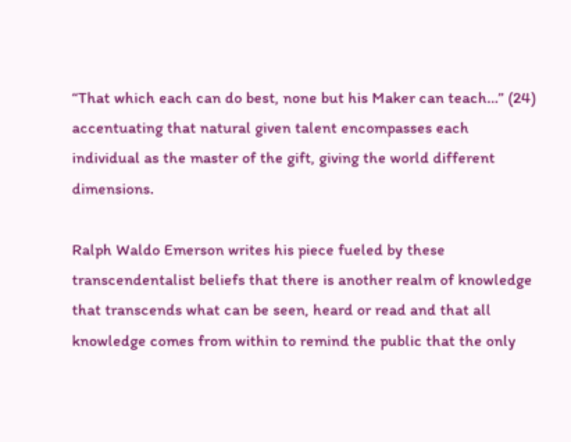“That which each can do best, none but his Maker can teach…” (24) accentuating that natural given talent encompasses each individual as the master of the gift, giving the world different dimensions.

Ralph Waldo Emerson writes his piece fueled by these transcendentalist beliefs that there is another realm of knowledge that transcends what can be seen, heard or read and that all knowledge comes from within to remind the public that the only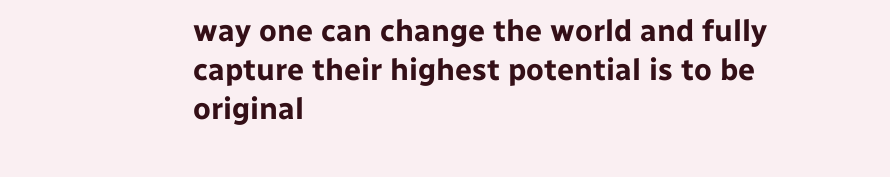way one can change the world and fully capture their highest potential is to be original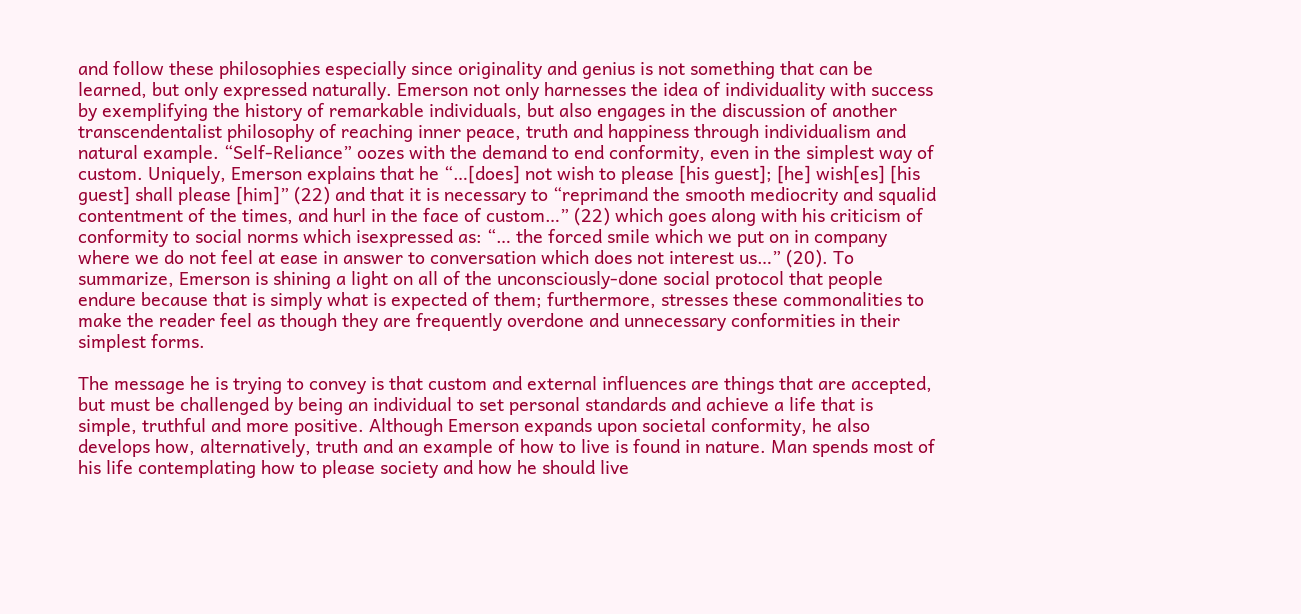and follow these philosophies especially since originality and genius is not something that can be learned, but only expressed naturally. Emerson not only harnesses the idea of individuality with success by exemplifying the history of remarkable individuals, but also engages in the discussion of another transcendentalist philosophy of reaching inner peace, truth and happiness through individualism and natural example. “Self-Reliance” oozes with the demand to end conformity, even in the simplest way of custom. Uniquely, Emerson explains that he “…[does] not wish to please [his guest]; [he] wish[es] [his guest] shall please [him]” (22) and that it is necessary to “reprimand the smooth mediocrity and squalid contentment of the times, and hurl in the face of custom…” (22) which goes along with his criticism of conformity to social norms which isexpressed as: “… the forced smile which we put on in company where we do not feel at ease in answer to conversation which does not interest us…” (20). To summarize, Emerson is shining a light on all of the unconsciously-done social protocol that people endure because that is simply what is expected of them; furthermore, stresses these commonalities to make the reader feel as though they are frequently overdone and unnecessary conformities in their simplest forms.

The message he is trying to convey is that custom and external influences are things that are accepted, but must be challenged by being an individual to set personal standards and achieve a life that is simple, truthful and more positive. Although Emerson expands upon societal conformity, he also develops how, alternatively, truth and an example of how to live is found in nature. Man spends most of his life contemplating how to please society and how he should live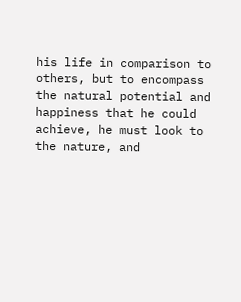his life in comparison to others, but to encompass the natural potential and happiness that he could achieve, he must look to the nature, and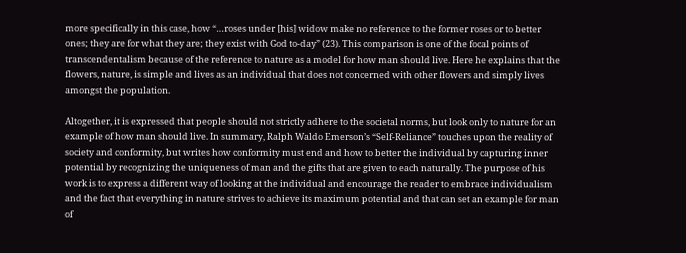more specifically in this case, how “…roses under [his] widow make no reference to the former roses or to better ones; they are for what they are; they exist with God to-day” (23). This comparison is one of the focal points of transcendentalism because of the reference to nature as a model for how man should live. Here he explains that the flowers, nature, is simple and lives as an individual that does not concerned with other flowers and simply lives amongst the population.

Altogether, it is expressed that people should not strictly adhere to the societal norms, but look only to nature for an example of how man should live. In summary, Ralph Waldo Emerson’s “Self-Reliance” touches upon the reality of society and conformity, but writes how conformity must end and how to better the individual by capturing inner potential by recognizing the uniqueness of man and the gifts that are given to each naturally. The purpose of his work is to express a different way of looking at the individual and encourage the reader to embrace individualism and the fact that everything in nature strives to achieve its maximum potential and that can set an example for man of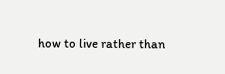how to live rather than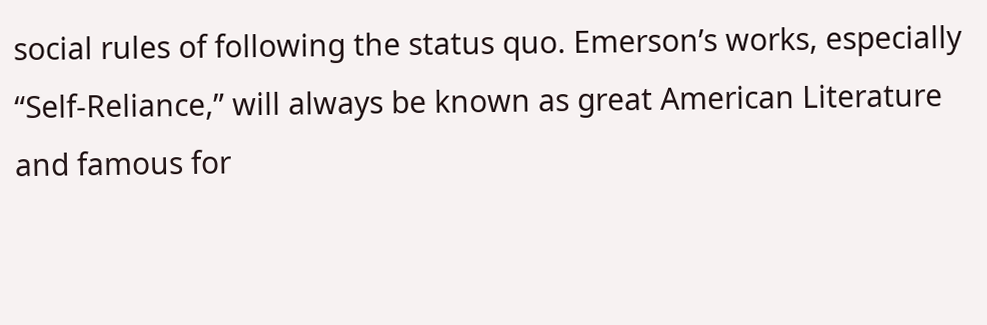social rules of following the status quo. Emerson’s works, especially “Self-Reliance,” will always be known as great American Literature and famous for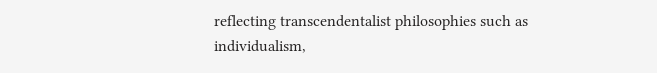reflecting transcendentalist philosophies such as individualism,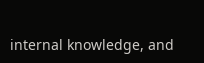internal knowledge, and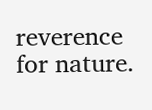reverence for nature.